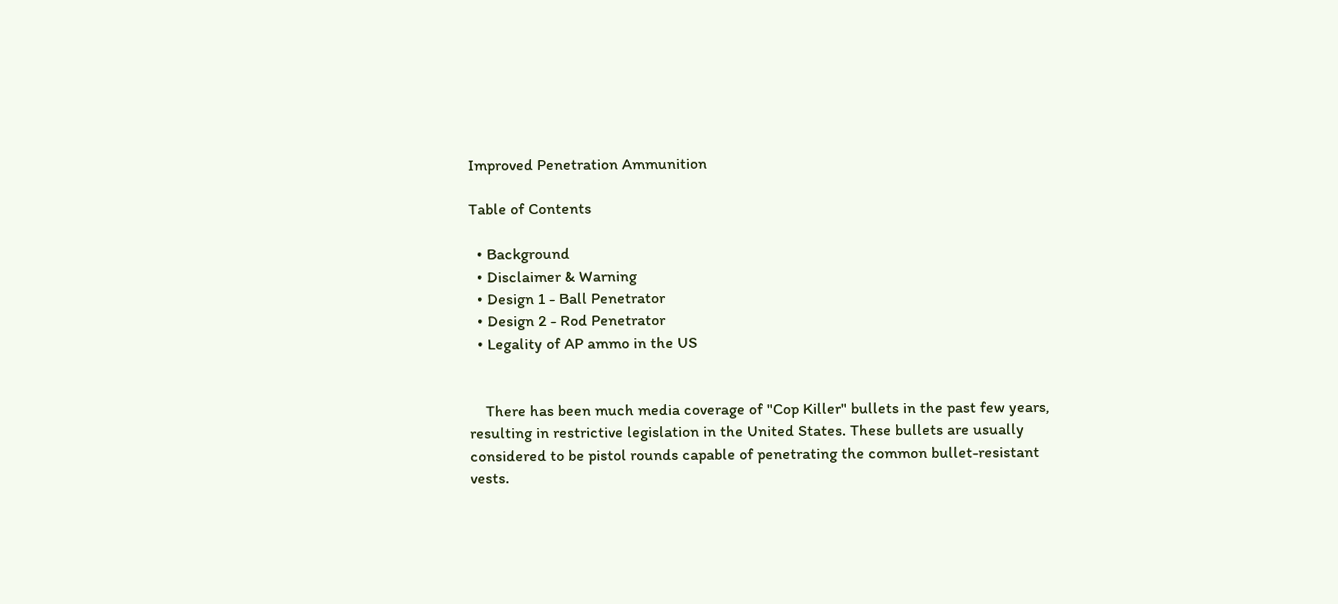Improved Penetration Ammunition

Table of Contents

  • Background
  • Disclaimer & Warning
  • Design 1 - Ball Penetrator
  • Design 2 - Rod Penetrator
  • Legality of AP ammo in the US


    There has been much media coverage of "Cop Killer" bullets in the past few years, resulting in restrictive legislation in the United States. These bullets are usually considered to be pistol rounds capable of penetrating the common bullet-resistant vests.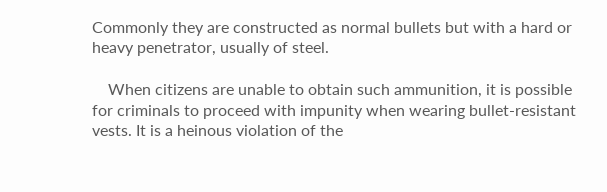Commonly they are constructed as normal bullets but with a hard or heavy penetrator, usually of steel.

    When citizens are unable to obtain such ammunition, it is possible for criminals to proceed with impunity when wearing bullet-resistant vests. It is a heinous violation of the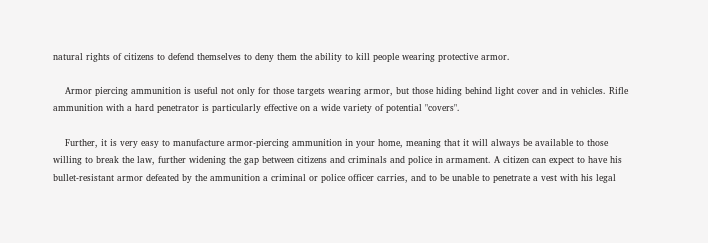natural rights of citizens to defend themselves to deny them the ability to kill people wearing protective armor.

    Armor piercing ammunition is useful not only for those targets wearing armor, but those hiding behind light cover and in vehicles. Rifle ammunition with a hard penetrator is particularly effective on a wide variety of potential "covers".

    Further, it is very easy to manufacture armor-piercing ammunition in your home, meaning that it will always be available to those willing to break the law, further widening the gap between citizens and criminals and police in armament. A citizen can expect to have his bullet-resistant armor defeated by the ammunition a criminal or police officer carries, and to be unable to penetrate a vest with his legal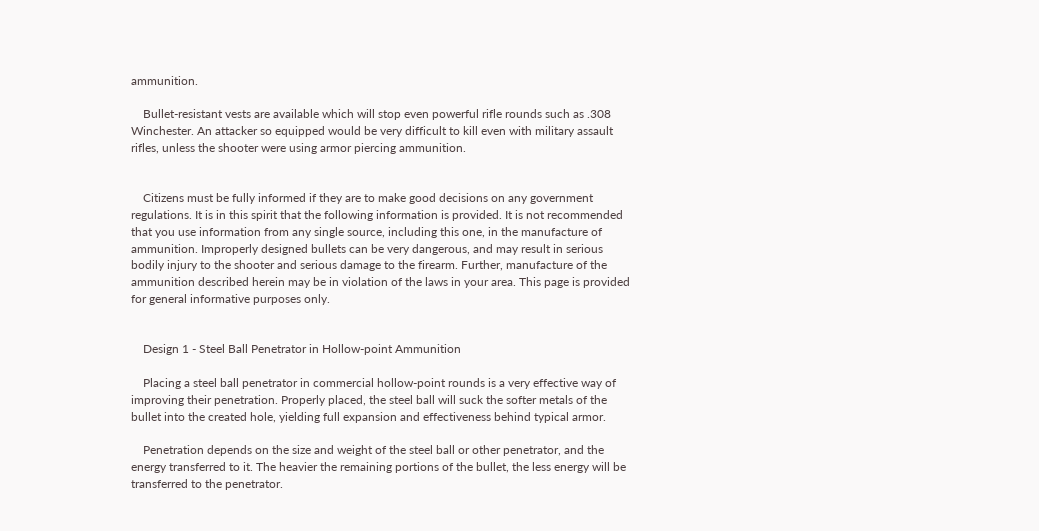ammunition.

    Bullet-resistant vests are available which will stop even powerful rifle rounds such as .308 Winchester. An attacker so equipped would be very difficult to kill even with military assault rifles, unless the shooter were using armor piercing ammunition.


    Citizens must be fully informed if they are to make good decisions on any government regulations. It is in this spirit that the following information is provided. It is not recommended that you use information from any single source, including this one, in the manufacture of ammunition. Improperly designed bullets can be very dangerous, and may result in serious bodily injury to the shooter and serious damage to the firearm. Further, manufacture of the ammunition described herein may be in violation of the laws in your area. This page is provided for general informative purposes only.


    Design 1 - Steel Ball Penetrator in Hollow-point Ammunition

    Placing a steel ball penetrator in commercial hollow-point rounds is a very effective way of improving their penetration. Properly placed, the steel ball will suck the softer metals of the bullet into the created hole, yielding full expansion and effectiveness behind typical armor.

    Penetration depends on the size and weight of the steel ball or other penetrator, and the energy transferred to it. The heavier the remaining portions of the bullet, the less energy will be transferred to the penetrator.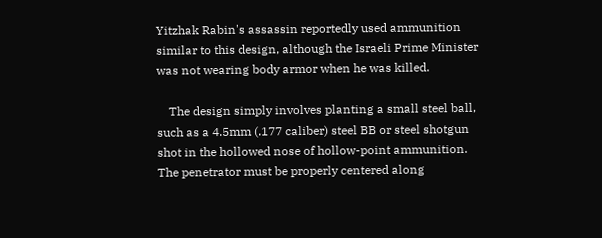Yitzhak Rabin's assassin reportedly used ammunition similar to this design, although the Israeli Prime Minister was not wearing body armor when he was killed.

    The design simply involves planting a small steel ball, such as a 4.5mm (.177 caliber) steel BB or steel shotgun shot in the hollowed nose of hollow-point ammunition. The penetrator must be properly centered along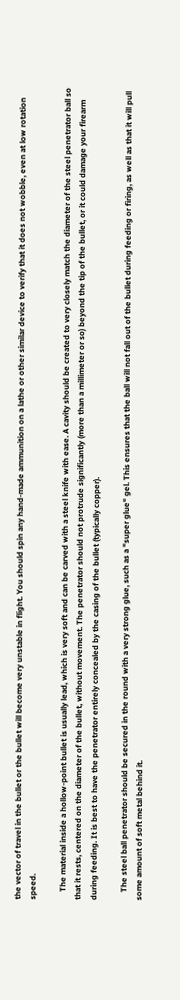the vector of travel in the bullet or the bullet will become very unstable in flight. You should spin any hand-made ammunition on a lathe or other similar device to verify that it does not wobble, even at low rotation speed.

    The material inside a hollow-point bullet is usually lead, which is very soft and can be carved with a steel knife with ease. A cavity should be created to very closely match the diameter of the steel penetrator ball so that it rests, centered on the diameter of the bullet, without movement. The penetrator should not protrude significantly (more than a millimeter or so) beyond the tip of the bullet, or it could damage your firearm during feeding. It is best to have the penetrator entirely concealed by the casing of the bullet (typically copper).

    The steel ball penetrator should be secured in the round with a very strong glue, such as a "super glue" gel. This ensures that the ball will not fall out of the bullet during feeding or firing, as well as that it will pull some amount of soft metal behind it.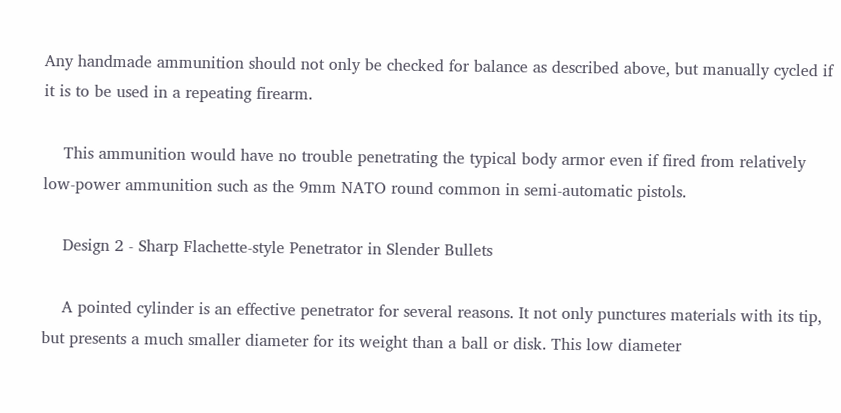Any handmade ammunition should not only be checked for balance as described above, but manually cycled if it is to be used in a repeating firearm.

    This ammunition would have no trouble penetrating the typical body armor even if fired from relatively low-power ammunition such as the 9mm NATO round common in semi-automatic pistols.

    Design 2 - Sharp Flachette-style Penetrator in Slender Bullets

    A pointed cylinder is an effective penetrator for several reasons. It not only punctures materials with its tip, but presents a much smaller diameter for its weight than a ball or disk. This low diameter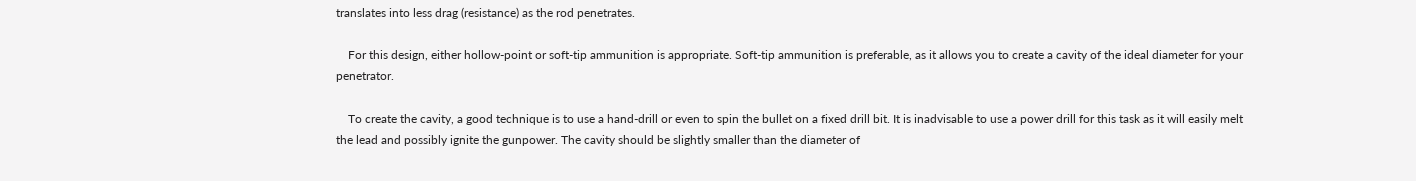translates into less drag (resistance) as the rod penetrates.

    For this design, either hollow-point or soft-tip ammunition is appropriate. Soft-tip ammunition is preferable, as it allows you to create a cavity of the ideal diameter for your penetrator.

    To create the cavity, a good technique is to use a hand-drill or even to spin the bullet on a fixed drill bit. It is inadvisable to use a power drill for this task as it will easily melt the lead and possibly ignite the gunpower. The cavity should be slightly smaller than the diameter of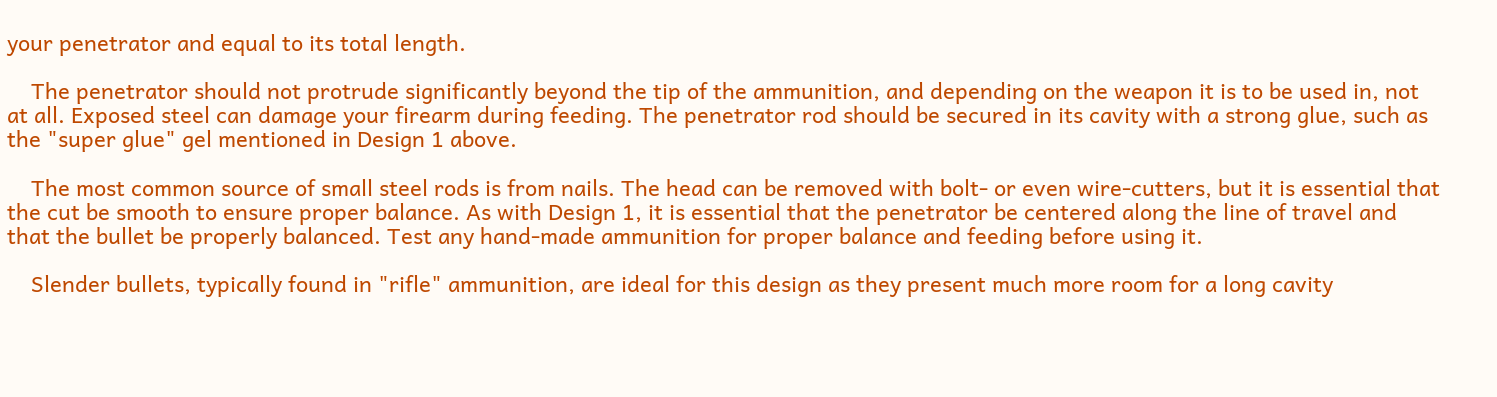your penetrator and equal to its total length.

    The penetrator should not protrude significantly beyond the tip of the ammunition, and depending on the weapon it is to be used in, not at all. Exposed steel can damage your firearm during feeding. The penetrator rod should be secured in its cavity with a strong glue, such as the "super glue" gel mentioned in Design 1 above.

    The most common source of small steel rods is from nails. The head can be removed with bolt- or even wire-cutters, but it is essential that the cut be smooth to ensure proper balance. As with Design 1, it is essential that the penetrator be centered along the line of travel and that the bullet be properly balanced. Test any hand-made ammunition for proper balance and feeding before using it.

    Slender bullets, typically found in "rifle" ammunition, are ideal for this design as they present much more room for a long cavity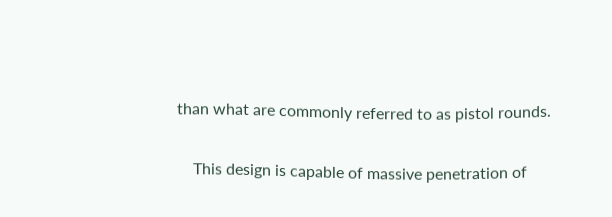than what are commonly referred to as pistol rounds.

    This design is capable of massive penetration of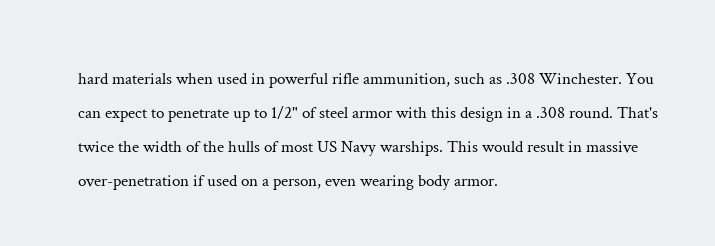hard materials when used in powerful rifle ammunition, such as .308 Winchester. You can expect to penetrate up to 1/2" of steel armor with this design in a .308 round. That's twice the width of the hulls of most US Navy warships. This would result in massive over-penetration if used on a person, even wearing body armor.